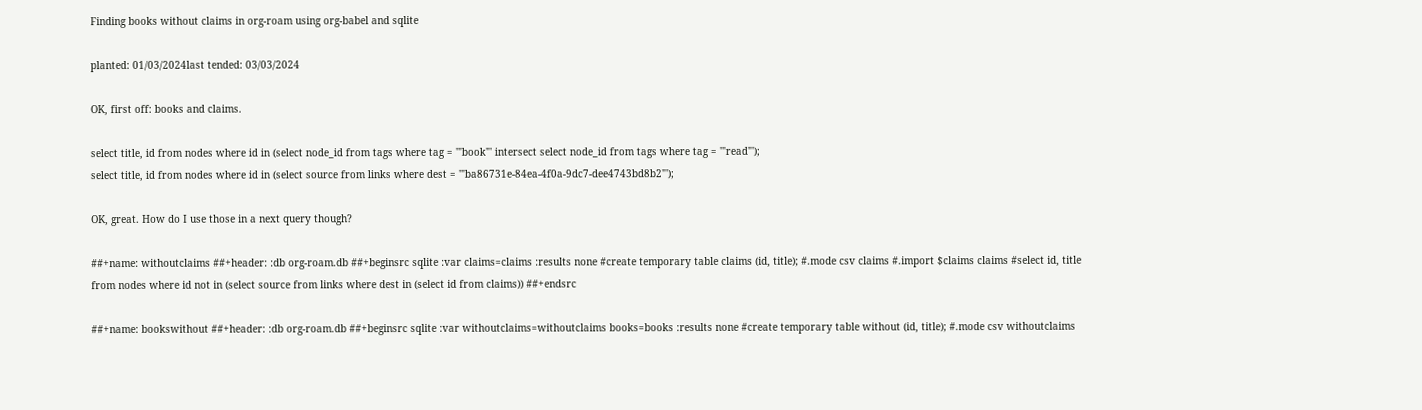Finding books without claims in org-roam using org-babel and sqlite

planted: 01/03/2024last tended: 03/03/2024

OK, first off: books and claims.

select title, id from nodes where id in (select node_id from tags where tag = '"book"' intersect select node_id from tags where tag = '"read"');
select title, id from nodes where id in (select source from links where dest = '"ba86731e-84ea-4f0a-9dc7-dee4743bd8b2"');

OK, great. How do I use those in a next query though?

##+name: withoutclaims ##+header: :db org-roam.db ##+beginsrc sqlite :var claims=claims :results none #create temporary table claims (id, title); #.mode csv claims #.import $claims claims #select id, title from nodes where id not in (select source from links where dest in (select id from claims)) ##+endsrc

##+name: bookswithout ##+header: :db org-roam.db ##+beginsrc sqlite :var withoutclaims=withoutclaims books=books :results none #create temporary table without (id, title); #.mode csv withoutclaims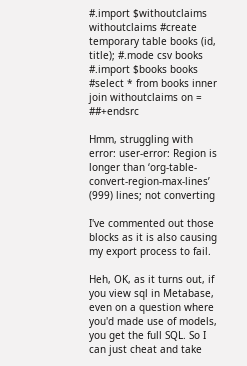#.import $withoutclaims withoutclaims #create temporary table books (id, title); #.mode csv books #.import $books books #select * from books inner join withoutclaims on = ##+endsrc

Hmm, struggling with error: user-error: Region is longer than ‘org-table-convert-region-max-lines’ (999) lines; not converting

I've commented out those blocks as it is also causing my export process to fail.

Heh, OK, as it turns out, if you view sql in Metabase, even on a question where you'd made use of models, you get the full SQL. So I can just cheat and take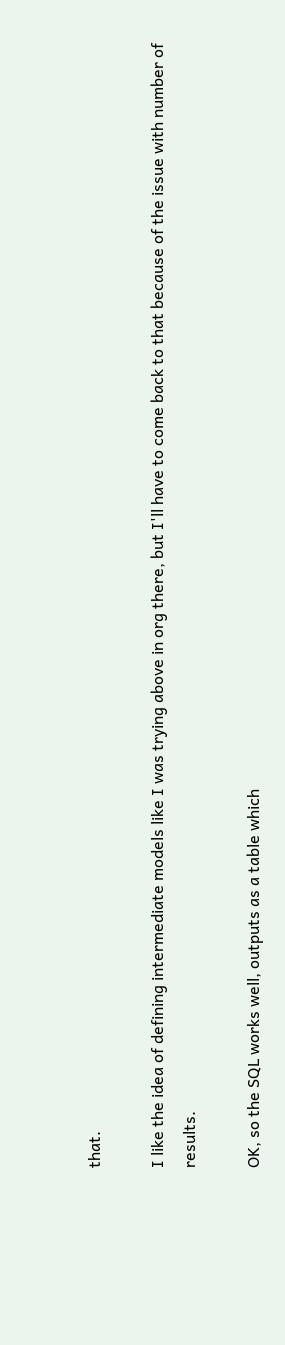that.

I like the idea of defining intermediate models like I was trying above in org there, but I'll have to come back to that because of the issue with number of results.

OK, so the SQL works well, outputs as a table which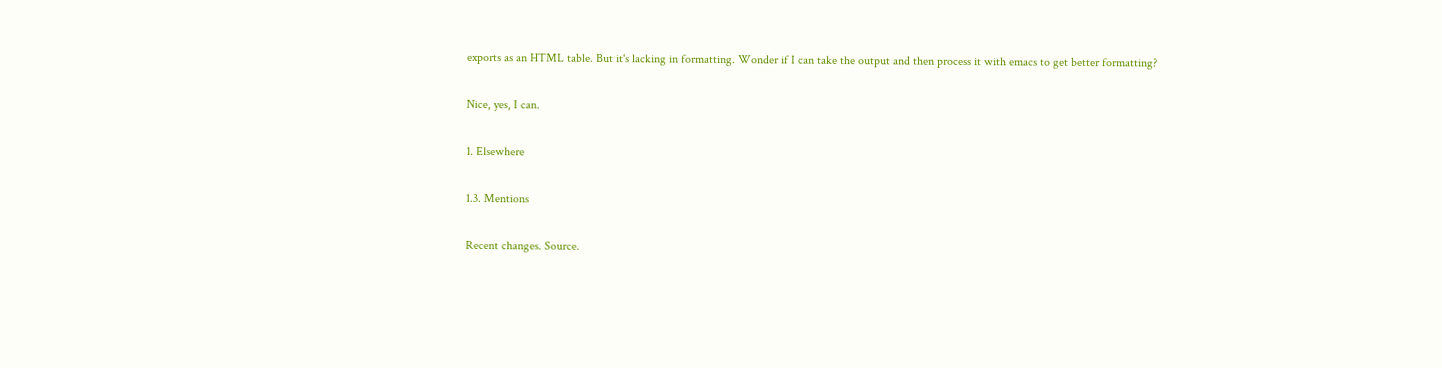exports as an HTML table. But it's lacking in formatting. Wonder if I can take the output and then process it with emacs to get better formatting?

Nice, yes, I can.

1. Elsewhere

1.3. Mentions

Recent changes. Source.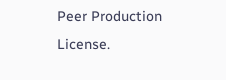Peer Production License.